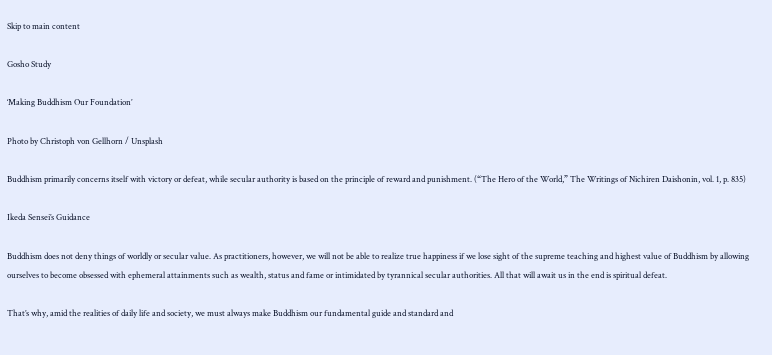Skip to main content

Gosho Study

‘Making Buddhism Our Foundation’

Photo by Christoph von Gellhorn / Unsplash

Buddhism primarily concerns itself with victory or defeat, while secular authority is based on the principle of reward and punishment. (“The Hero of the World,” The Writings of Nichiren Daishonin, vol. 1, p. 835)

Ikeda Sensei’s Guidance

Buddhism does not deny things of worldly or secular value. As practitioners, however, we will not be able to realize true happiness if we lose sight of the supreme teaching and highest value of Buddhism by allowing ourselves to become obsessed with ephemeral attainments such as wealth, status and fame or intimidated by tyrannical secular authorities. All that will await us in the end is spiritual defeat.

That’s why, amid the realities of daily life and society, we must always make Buddhism our fundamental guide and standard and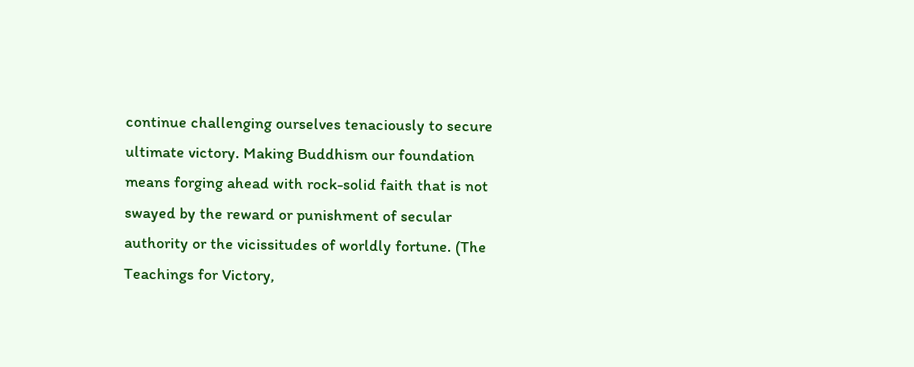continue challenging ourselves tenaciously to secure ultimate victory. Making Buddhism our foundation means forging ahead with rock-solid faith that is not swayed by the reward or punishment of secular authority or the vicissitudes of worldly fortune. (The Teachings for Victory,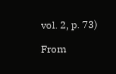vol. 2, p. 73)

From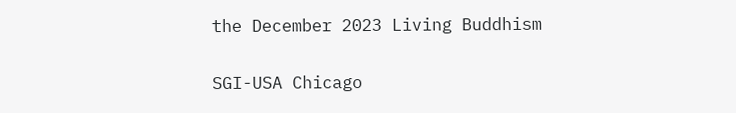the December 2023 Living Buddhism

SGI-USA Chicago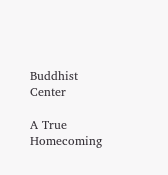Buddhist Center

A True Homecoming